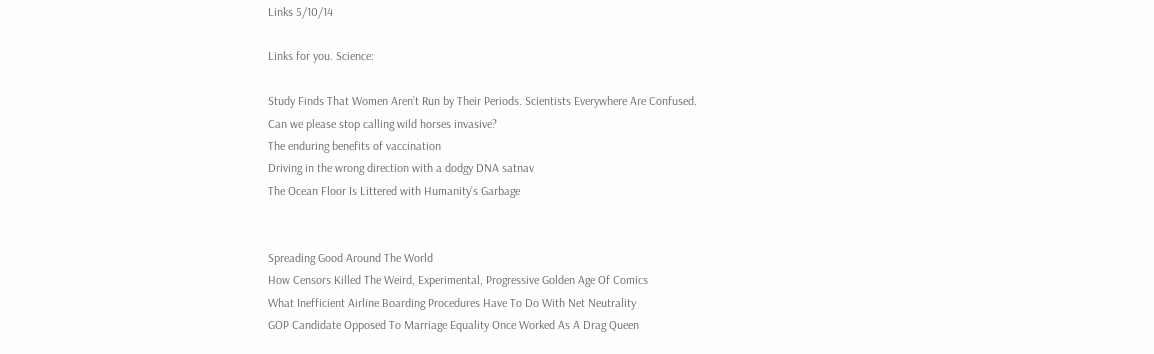Links 5/10/14

Links for you. Science:

Study Finds That Women Aren’t Run by Their Periods. Scientists Everywhere Are Confused.
Can we please stop calling wild horses invasive?
The enduring benefits of vaccination
Driving in the wrong direction with a dodgy DNA satnav
The Ocean Floor Is Littered with Humanity’s Garbage


Spreading Good Around The World
How Censors Killed The Weird, Experimental, Progressive Golden Age Of Comics
What Inefficient Airline Boarding Procedures Have To Do With Net Neutrality
GOP Candidate Opposed To Marriage Equality Once Worked As A Drag Queen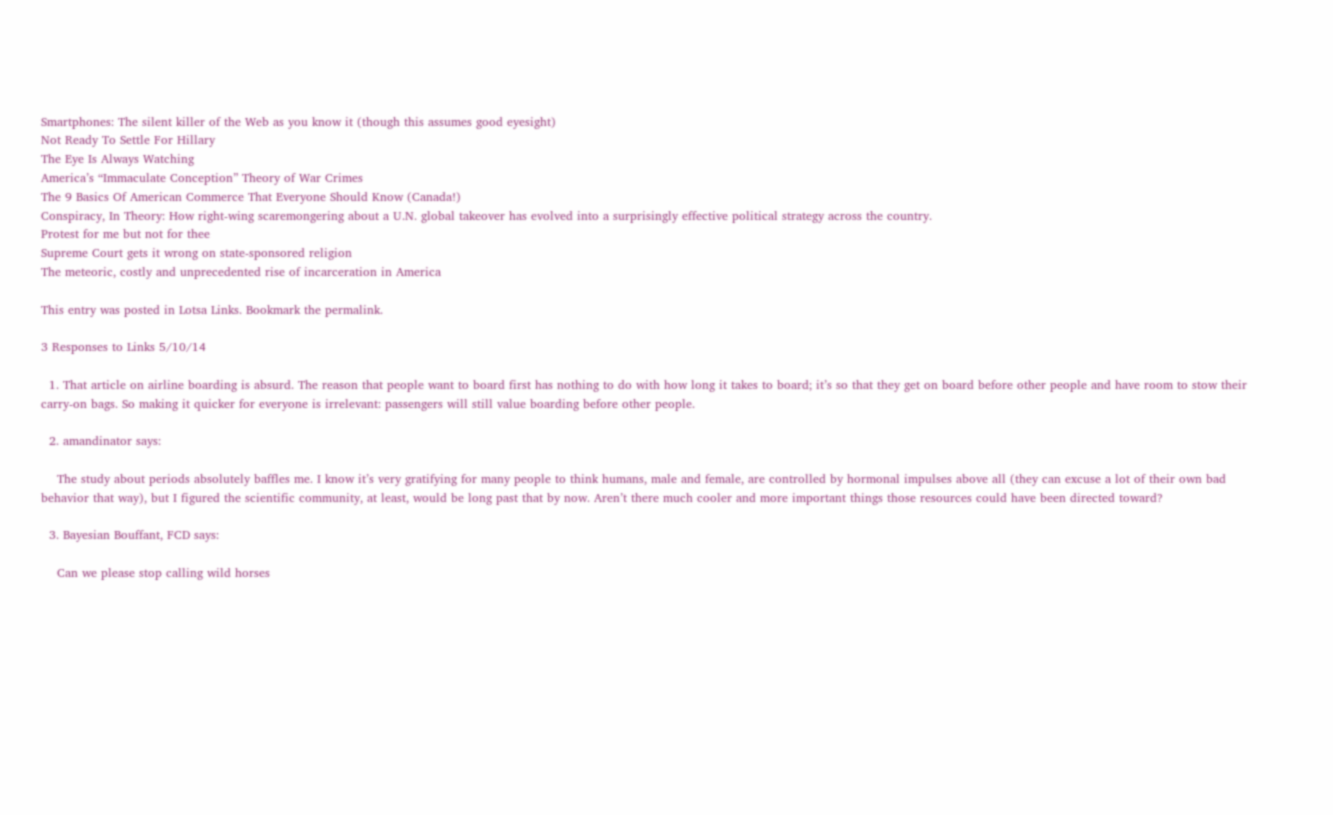Smartphones: The silent killer of the Web as you know it (though this assumes good eyesight)
Not Ready To Settle For Hillary
The Eye Is Always Watching
America’s “Immaculate Conception” Theory of War Crimes
The 9 Basics Of American Commerce That Everyone Should Know (Canada!)
Conspiracy, In Theory: How right-wing scaremongering about a U.N. global takeover has evolved into a surprisingly effective political strategy across the country.
Protest for me but not for thee
Supreme Court gets it wrong on state-sponsored religion
The meteoric, costly and unprecedented rise of incarceration in America

This entry was posted in Lotsa Links. Bookmark the permalink.

3 Responses to Links 5/10/14

  1. That article on airline boarding is absurd. The reason that people want to board first has nothing to do with how long it takes to board; it’s so that they get on board before other people and have room to stow their carry-on bags. So making it quicker for everyone is irrelevant: passengers will still value boarding before other people.

  2. amandinator says:

    The study about periods absolutely baffles me. I know it’s very gratifying for many people to think humans, male and female, are controlled by hormonal impulses above all (they can excuse a lot of their own bad behavior that way), but I figured the scientific community, at least, would be long past that by now. Aren’t there much cooler and more important things those resources could have been directed toward?

  3. Bayesian Bouffant, FCD says:

    Can we please stop calling wild horses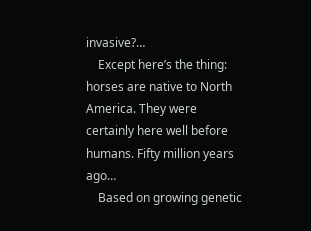invasive?…
    Except here’s the thing: horses are native to North America. They were certainly here well before humans. Fifty million years ago…
    Based on growing genetic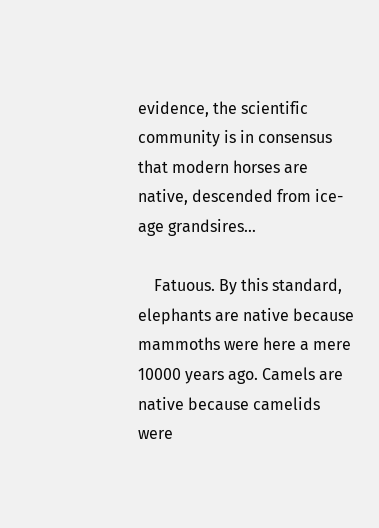evidence, the scientific community is in consensus that modern horses are native, descended from ice-age grandsires…

    Fatuous. By this standard, elephants are native because mammoths were here a mere 10000 years ago. Camels are native because camelids were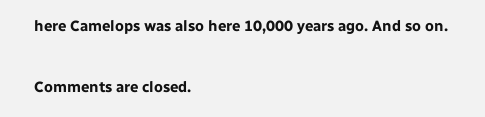here Camelops was also here 10,000 years ago. And so on.

Comments are closed.